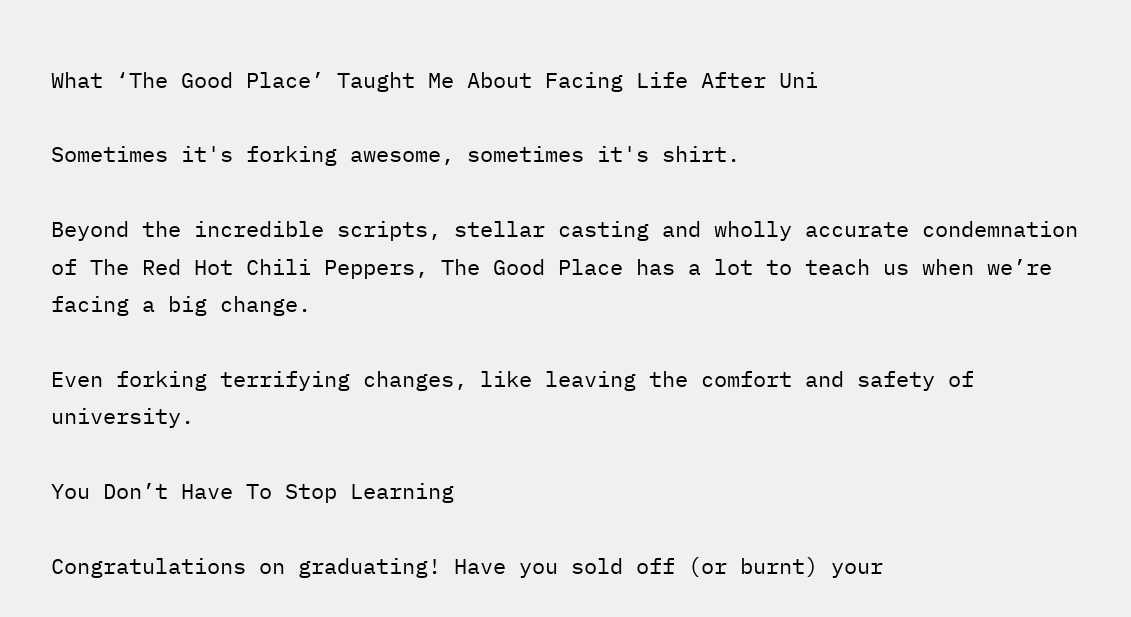What ‘The Good Place’ Taught Me About Facing Life After Uni

Sometimes it's forking awesome, sometimes it's shirt.

Beyond the incredible scripts, stellar casting and wholly accurate condemnation of The Red Hot Chili Peppers, The Good Place has a lot to teach us when we’re facing a big change.

Even forking terrifying changes, like leaving the comfort and safety of university.

You Don’t Have To Stop Learning

Congratulations on graduating! Have you sold off (or burnt) your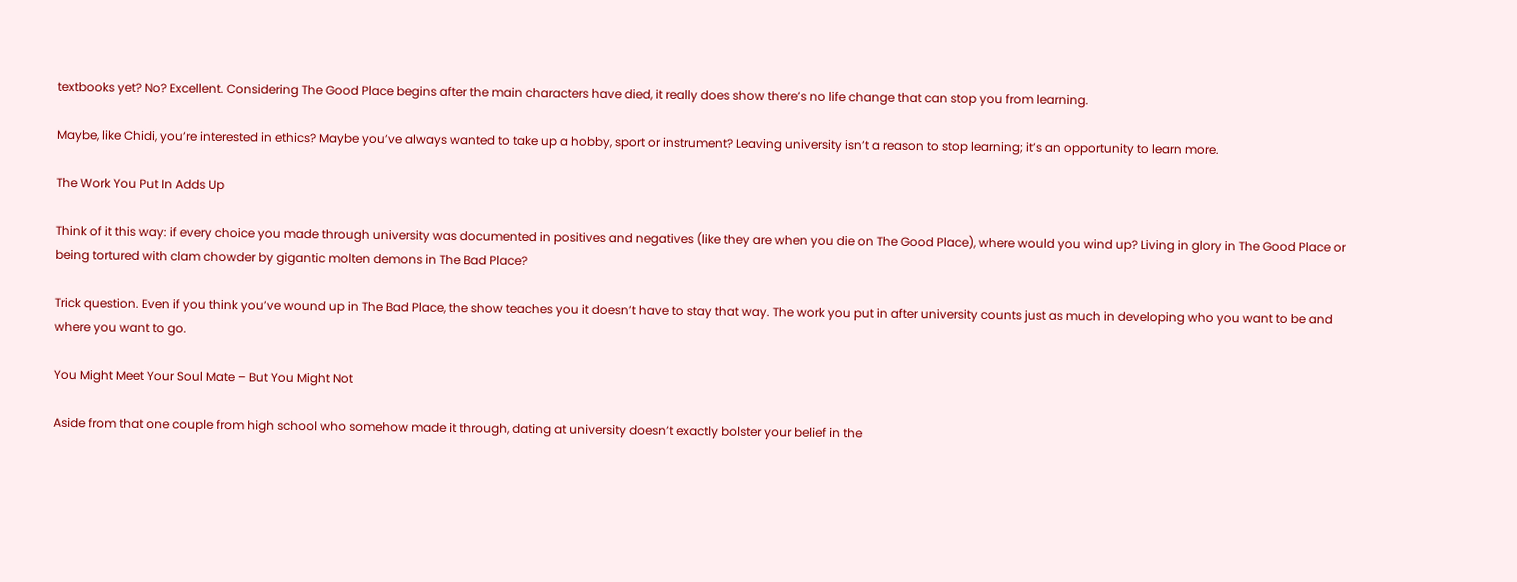textbooks yet? No? Excellent. Considering The Good Place begins after the main characters have died, it really does show there’s no life change that can stop you from learning.

Maybe, like Chidi, you’re interested in ethics? Maybe you’ve always wanted to take up a hobby, sport or instrument? Leaving university isn’t a reason to stop learning; it’s an opportunity to learn more.

The Work You Put In Adds Up

Think of it this way: if every choice you made through university was documented in positives and negatives (like they are when you die on The Good Place), where would you wind up? Living in glory in The Good Place or being tortured with clam chowder by gigantic molten demons in The Bad Place?

Trick question. Even if you think you’ve wound up in The Bad Place, the show teaches you it doesn’t have to stay that way. The work you put in after university counts just as much in developing who you want to be and where you want to go.

You Might Meet Your Soul Mate – But You Might Not

Aside from that one couple from high school who somehow made it through, dating at university doesn’t exactly bolster your belief in the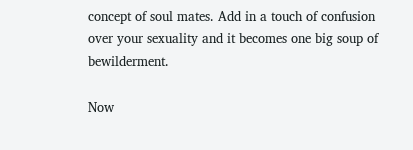concept of soul mates. Add in a touch of confusion over your sexuality and it becomes one big soup of bewilderment.

Now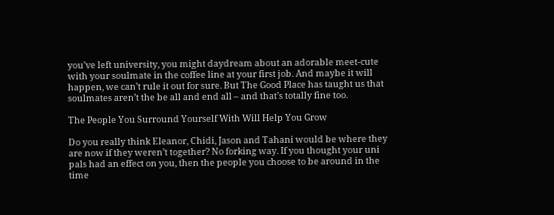you’ve left university, you might daydream about an adorable meet-cute with your soulmate in the coffee line at your first job. And maybe it will happen, we can’t rule it out for sure. But The Good Place has taught us that soulmates aren’t the be all and end all – and that’s totally fine too.

The People You Surround Yourself With Will Help You Grow

Do you really think Eleanor, Chidi, Jason and Tahani would be where they are now if they weren’t together? No forking way. If you thought your uni pals had an effect on you, then the people you choose to be around in the time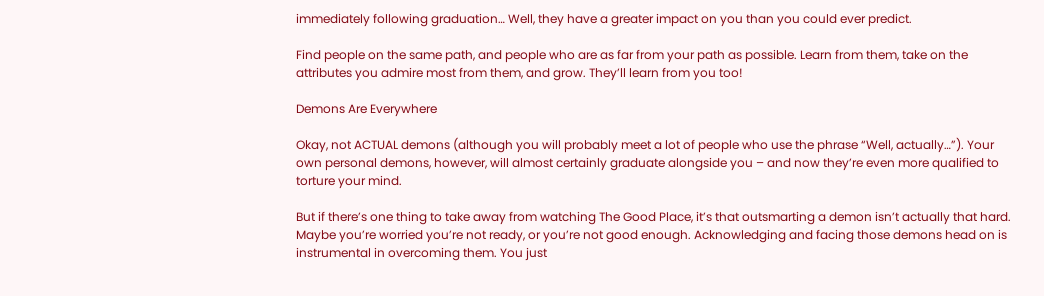immediately following graduation… Well, they have a greater impact on you than you could ever predict.

Find people on the same path, and people who are as far from your path as possible. Learn from them, take on the attributes you admire most from them, and grow. They’ll learn from you too!

Demons Are Everywhere

Okay, not ACTUAL demons (although you will probably meet a lot of people who use the phrase “Well, actually…”). Your own personal demons, however, will almost certainly graduate alongside you – and now they’re even more qualified to torture your mind.

But if there’s one thing to take away from watching The Good Place, it’s that outsmarting a demon isn’t actually that hard. Maybe you’re worried you’re not ready, or you’re not good enough. Acknowledging and facing those demons head on is instrumental in overcoming them. You just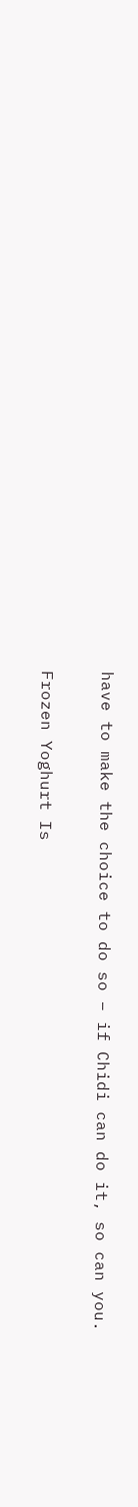have to make the choice to do so – if Chidi can do it, so can you.

Frozen Yoghurt Is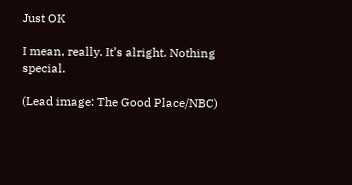Just OK

I mean, really. It’s alright. Nothing special.

(Lead image: The Good Place/NBC)